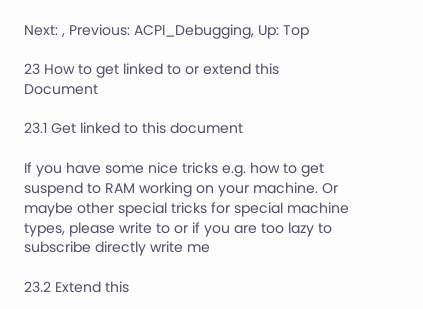Next: , Previous: ACPI_Debugging, Up: Top

23 How to get linked to or extend this Document

23.1 Get linked to this document

If you have some nice tricks e.g. how to get suspend to RAM working on your machine. Or maybe other special tricks for special machine types, please write to or if you are too lazy to subscribe directly write me

23.2 Extend this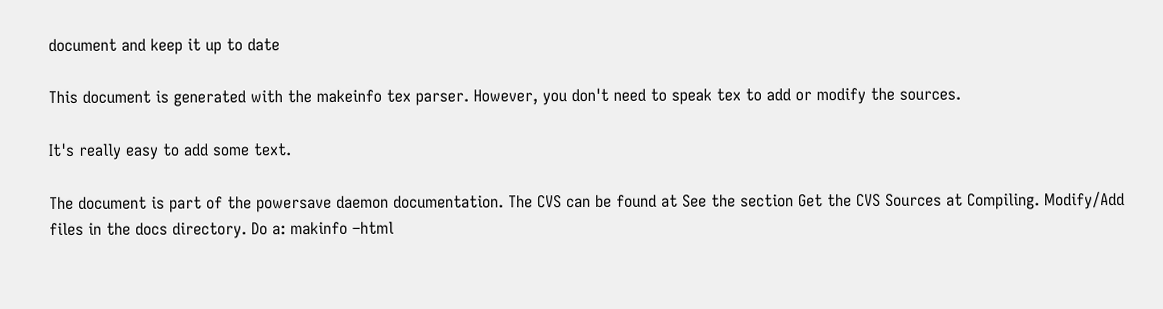document and keep it up to date

This document is generated with the makeinfo tex parser. However, you don't need to speak tex to add or modify the sources.

It's really easy to add some text.

The document is part of the powersave daemon documentation. The CVS can be found at See the section Get the CVS Sources at Compiling. Modify/Add files in the docs directory. Do a: makinfo –html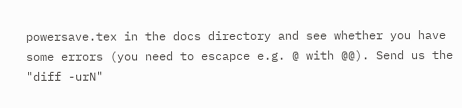powersave.tex in the docs directory and see whether you have some errors (you need to escapce e.g. @ with @@). Send us the "diff -urN"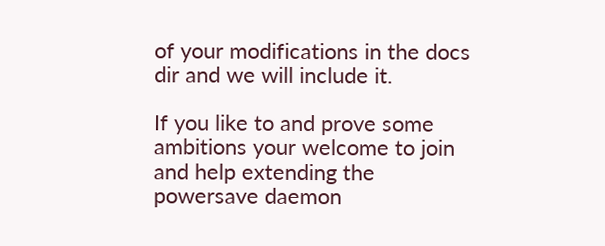of your modifications in the docs dir and we will include it.

If you like to and prove some ambitions your welcome to join and help extending the powersave daemon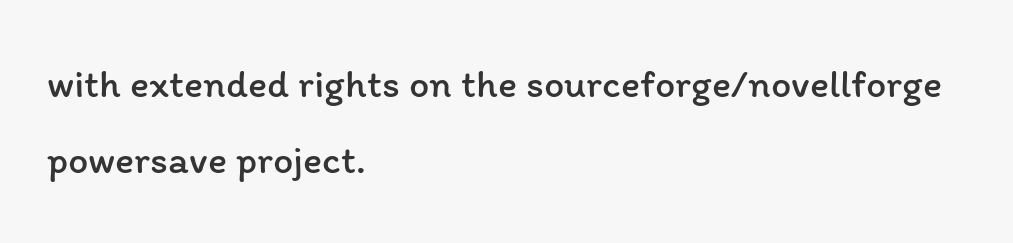with extended rights on the sourceforge/novellforge powersave project.